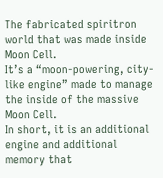The fabricated spiritron world that was made inside Moon Cell.
It’s a “moon-powering, city-like engine” made to manage the inside of the massive Moon Cell.
In short, it is an additional engine and additional memory that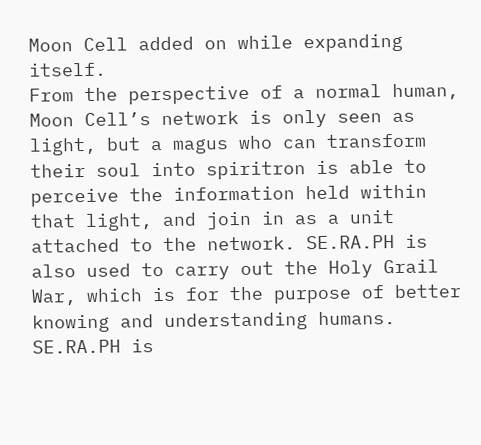Moon Cell added on while expanding itself.
From the perspective of a normal human, Moon Cell’s network is only seen as light, but a magus who can transform their soul into spiritron is able to perceive the information held within that light, and join in as a unit attached to the network. SE.RA.PH is also used to carry out the Holy Grail War, which is for the purpose of better knowing and understanding humans.
SE.RA.PH is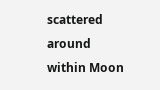scattered around within Moon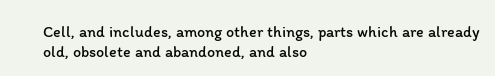Cell, and includes, among other things, parts which are already old, obsolete and abandoned, and also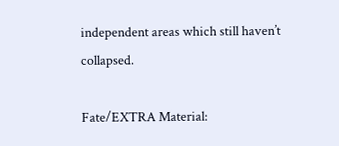independent areas which still haven’t collapsed.

Fate/EXTRA Material: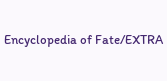Encyclopedia of Fate/EXTRA